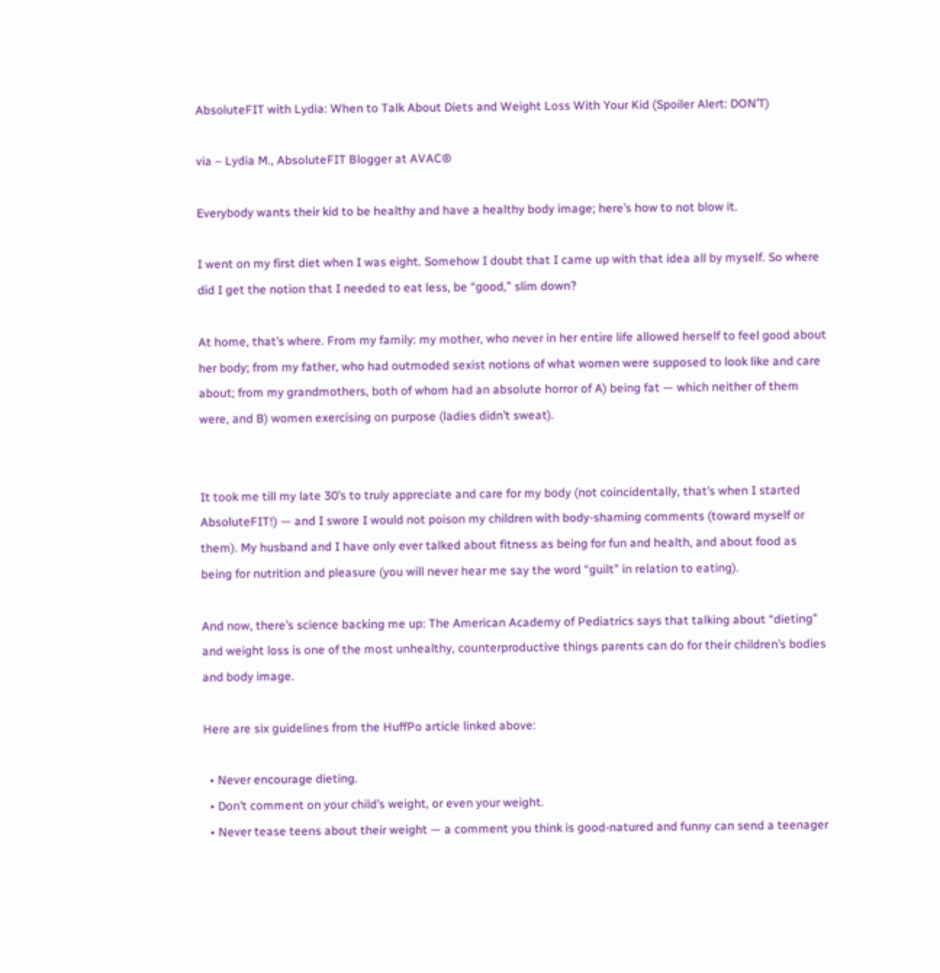AbsoluteFIT with Lydia: When to Talk About Diets and Weight Loss With Your Kid (Spoiler Alert: DON’T)

via – Lydia M., AbsoluteFIT Blogger at AVAC®

Everybody wants their kid to be healthy and have a healthy body image; here’s how to not blow it.

I went on my first diet when I was eight. Somehow I doubt that I came up with that idea all by myself. So where did I get the notion that I needed to eat less, be “good,” slim down?

At home, that’s where. From my family: my mother, who never in her entire life allowed herself to feel good about her body; from my father, who had outmoded sexist notions of what women were supposed to look like and care about; from my grandmothers, both of whom had an absolute horror of A) being fat — which neither of them were, and B) women exercising on purpose (ladies didn’t sweat).


It took me till my late 30’s to truly appreciate and care for my body (not coincidentally, that’s when I started AbsoluteFIT!) — and I swore I would not poison my children with body-shaming comments (toward myself or them). My husband and I have only ever talked about fitness as being for fun and health, and about food as being for nutrition and pleasure (you will never hear me say the word “guilt” in relation to eating).

And now, there’s science backing me up: The American Academy of Pediatrics says that talking about “dieting” and weight loss is one of the most unhealthy, counterproductive things parents can do for their children’s bodies and body image.

Here are six guidelines from the HuffPo article linked above:

  • Never encourage dieting.
  • Don’t comment on your child’s weight, or even your weight.
  • Never tease teens about their weight — a comment you think is good-natured and funny can send a teenager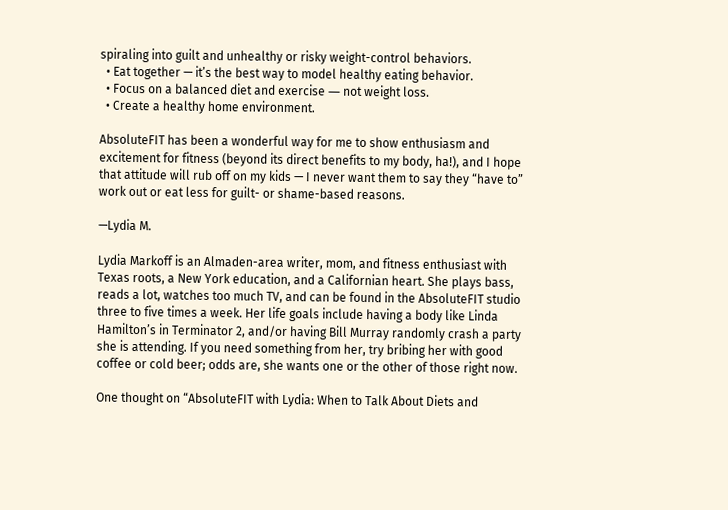spiraling into guilt and unhealthy or risky weight-control behaviors.
  • Eat together — it’s the best way to model healthy eating behavior.
  • Focus on a balanced diet and exercise ― not weight loss.
  • Create a healthy home environment.

AbsoluteFIT has been a wonderful way for me to show enthusiasm and excitement for fitness (beyond its direct benefits to my body, ha!), and I hope that attitude will rub off on my kids — I never want them to say they “have to” work out or eat less for guilt- or shame-based reasons.

—Lydia M.

Lydia Markoff is an Almaden-area writer, mom, and fitness enthusiast with Texas roots, a New York education, and a Californian heart. She plays bass, reads a lot, watches too much TV, and can be found in the AbsoluteFIT studio three to five times a week. Her life goals include having a body like Linda Hamilton’s in Terminator 2, and/or having Bill Murray randomly crash a party she is attending. If you need something from her, try bribing her with good coffee or cold beer; odds are, she wants one or the other of those right now.

One thought on “AbsoluteFIT with Lydia: When to Talk About Diets and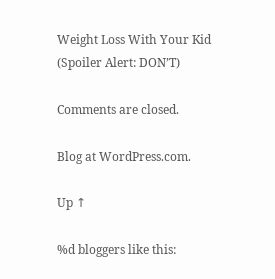Weight Loss With Your Kid (Spoiler Alert: DON’T)

Comments are closed.

Blog at WordPress.com.

Up ↑

%d bloggers like this: